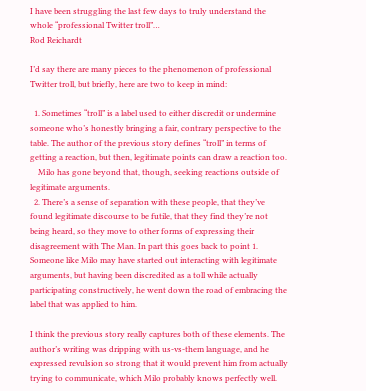I have been struggling the last few days to truly understand the whole “professional Twitter troll”…
Rod Reichardt

I’d say there are many pieces to the phenomenon of professional Twitter troll, but briefly, here are two to keep in mind:

  1. Sometimes “troll” is a label used to either discredit or undermine someone who’s honestly bringing a fair, contrary perspective to the table. The author of the previous story defines “troll” in terms of getting a reaction, but then, legitimate points can draw a reaction too.
    Milo has gone beyond that, though, seeking reactions outside of legitimate arguments.
  2. There’s a sense of separation with these people, that they’ve found legitimate discourse to be futile, that they find they’re not being heard, so they move to other forms of expressing their disagreement with The Man. In part this goes back to point 1. Someone like Milo may have started out interacting with legitimate arguments, but having been discredited as a toll while actually participating constructively, he went down the road of embracing the label that was applied to him.

I think the previous story really captures both of these elements. The author’s writing was dripping with us-vs-them language, and he expressed revulsion so strong that it would prevent him from actually trying to communicate, which Milo probably knows perfectly well.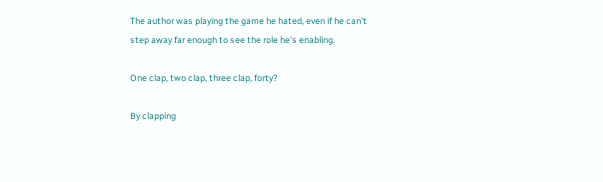The author was playing the game he hated, even if he can’t step away far enough to see the role he’s enabling.

One clap, two clap, three clap, forty?

By clapping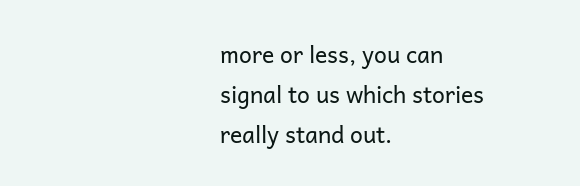more or less, you can signal to us which stories really stand out.